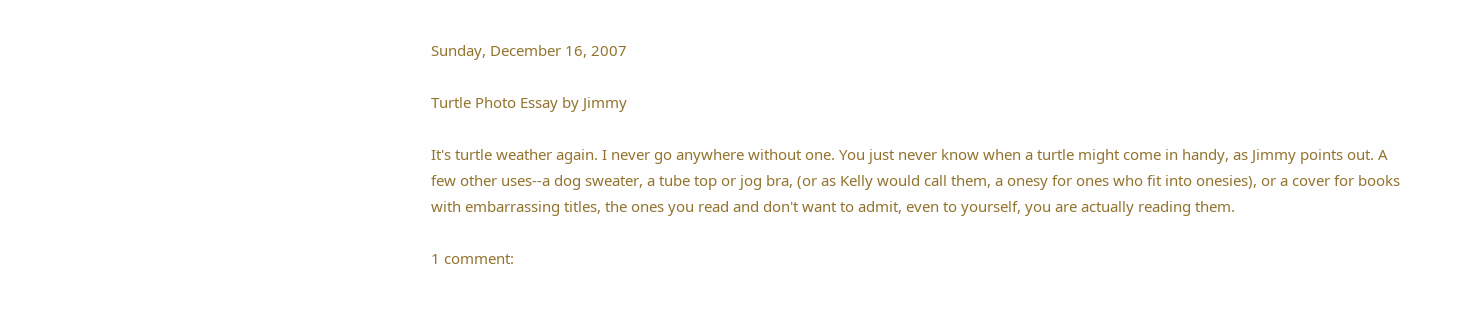Sunday, December 16, 2007

Turtle Photo Essay by Jimmy

It's turtle weather again. I never go anywhere without one. You just never know when a turtle might come in handy, as Jimmy points out. A few other uses--a dog sweater, a tube top or jog bra, (or as Kelly would call them, a onesy for ones who fit into onesies), or a cover for books with embarrassing titles, the ones you read and don't want to admit, even to yourself, you are actually reading them.

1 comment: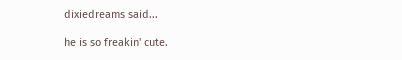dixiedreams said...

he is so freakin' cute.